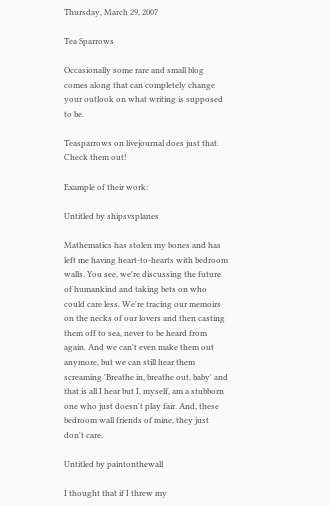Thursday, March 29, 2007

Tea Sparrows

Occasionally some rare and small blog comes along that can completely change your outlook on what writing is supposed to be.

Teasparrows on livejournal does just that. Check them out!

Example of their work:

Untitled by shipsvsplanes

Mathematics has stolen my bones and has left me having heart-to-hearts with bedroom walls. You see, we're discussing the future of humankind and taking bets on who could care less. We're tracing our memoirs on the necks of our lovers and then casting them off to sea, never to be heard from again. And we can't even make them out anymore, but we can still hear them screaming 'Breathe in, breathe out, baby' and that is all I hear but I, myself, am a stubborn one who just doesn't play fair. And, these bedroom wall friends of mine, they just don't care.

Untitled by paintonthewall

I thought that if I threw my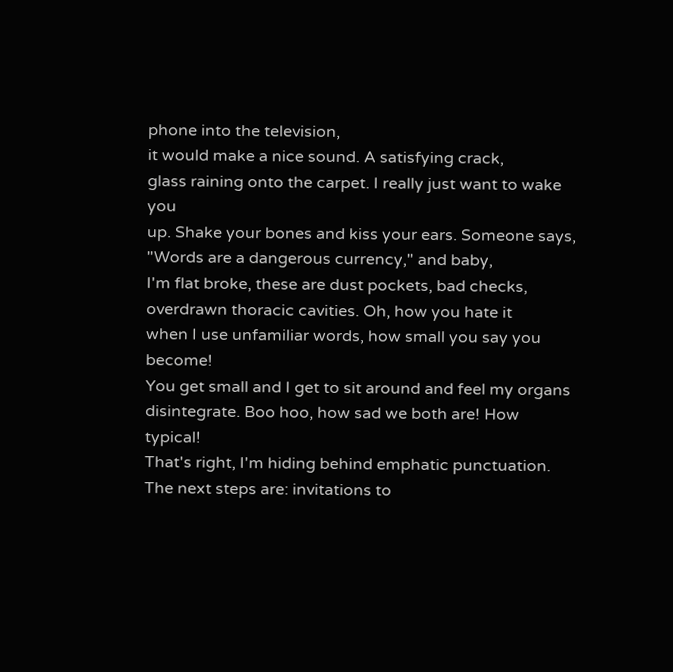phone into the television,
it would make a nice sound. A satisfying crack,
glass raining onto the carpet. I really just want to wake you
up. Shake your bones and kiss your ears. Someone says,
"Words are a dangerous currency," and baby,
I'm flat broke, these are dust pockets, bad checks,
overdrawn thoracic cavities. Oh, how you hate it
when I use unfamiliar words, how small you say you become!
You get small and I get to sit around and feel my organs
disintegrate. Boo hoo, how sad we both are! How typical!
That's right, I'm hiding behind emphatic punctuation.
The next steps are: invitations to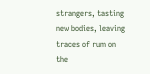strangers, tasting
new bodies, leaving traces of rum on the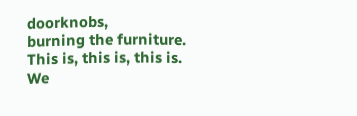doorknobs,
burning the furniture. This is, this is, this is.
We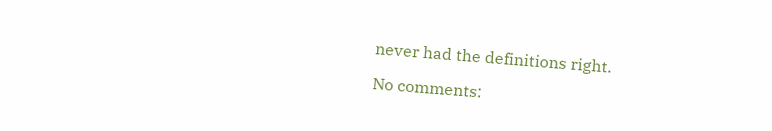never had the definitions right.

No comments: